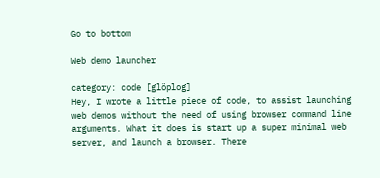Go to bottom

Web demo launcher

category: code [glöplog]
Hey, I wrote a little piece of code, to assist launching web demos without the need of using browser command line arguments. What it does is start up a super minimal web server, and launch a browser. There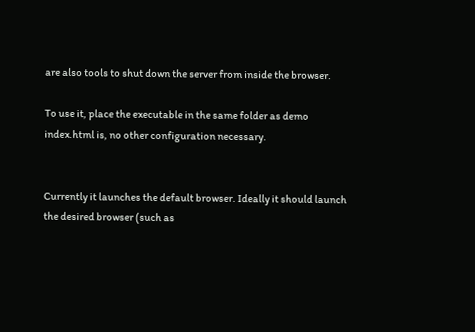are also tools to shut down the server from inside the browser.

To use it, place the executable in the same folder as demo index.html is, no other configuration necessary.


Currently it launches the default browser. Ideally it should launch the desired browser (such as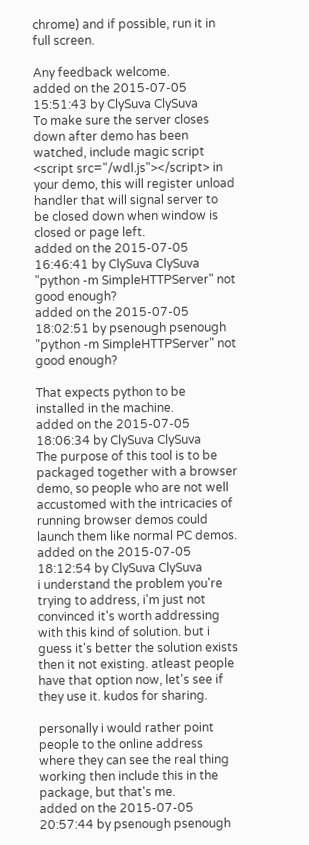chrome) and if possible, run it in full screen.

Any feedback welcome.
added on the 2015-07-05 15:51:43 by ClySuva ClySuva
To make sure the server closes down after demo has been watched, include magic script <script src="/wdl.js"></script> in your demo, this will register unload handler that will signal server to be closed down when window is closed or page left.
added on the 2015-07-05 16:46:41 by ClySuva ClySuva
"python -m SimpleHTTPServer" not good enough?
added on the 2015-07-05 18:02:51 by psenough psenough
"python -m SimpleHTTPServer" not good enough?

That expects python to be installed in the machine.
added on the 2015-07-05 18:06:34 by ClySuva ClySuva
The purpose of this tool is to be packaged together with a browser demo, so people who are not well accustomed with the intricacies of running browser demos could launch them like normal PC demos.
added on the 2015-07-05 18:12:54 by ClySuva ClySuva
i understand the problem you're trying to address, i'm just not convinced it's worth addressing with this kind of solution. but i guess it's better the solution exists then it not existing. atleast people have that option now, let's see if they use it. kudos for sharing.

personally i would rather point people to the online address where they can see the real thing working then include this in the package, but that's me.
added on the 2015-07-05 20:57:44 by psenough psenough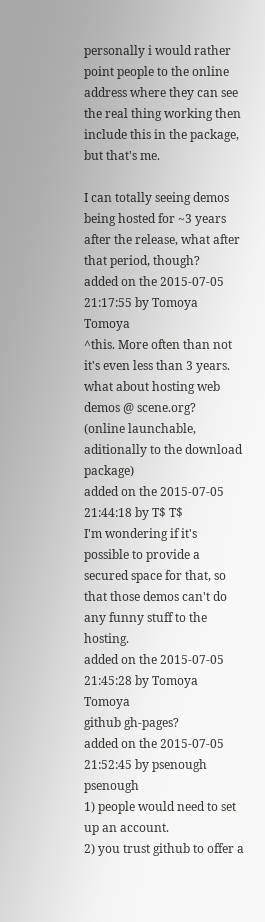personally i would rather point people to the online address where they can see the real thing working then include this in the package, but that's me.

I can totally seeing demos being hosted for ~3 years after the release, what after that period, though?
added on the 2015-07-05 21:17:55 by Tomoya Tomoya
^this. More often than not it's even less than 3 years.
what about hosting web demos @ scene.org?
(online launchable, aditionally to the download package)
added on the 2015-07-05 21:44:18 by T$ T$
I'm wondering if it's possible to provide a secured space for that, so that those demos can't do any funny stuff to the hosting.
added on the 2015-07-05 21:45:28 by Tomoya Tomoya
github gh-pages?
added on the 2015-07-05 21:52:45 by psenough psenough
1) people would need to set up an account.
2) you trust github to offer a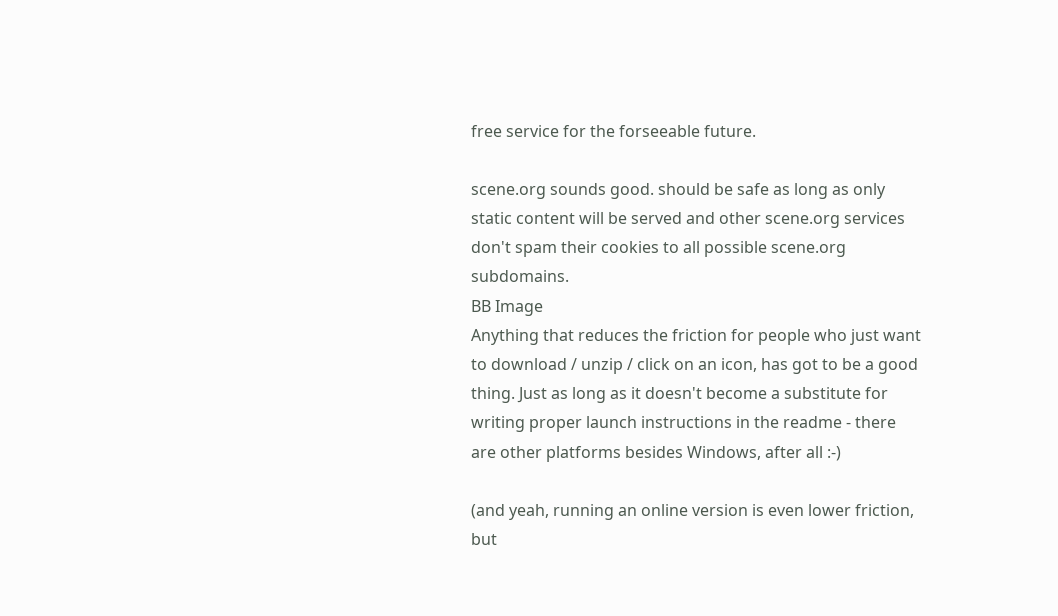free service for the forseeable future.

scene.org sounds good. should be safe as long as only static content will be served and other scene.org services don't spam their cookies to all possible scene.org subdomains.
BB Image
Anything that reduces the friction for people who just want to download / unzip / click on an icon, has got to be a good thing. Just as long as it doesn't become a substitute for writing proper launch instructions in the readme - there are other platforms besides Windows, after all :-)

(and yeah, running an online version is even lower friction, but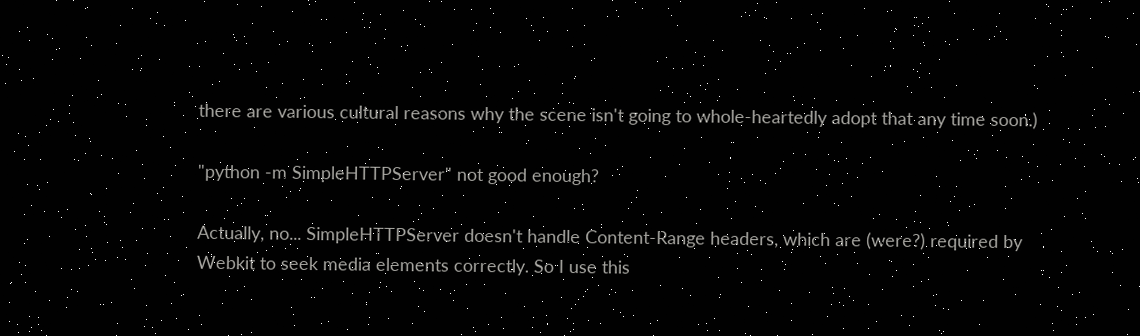there are various cultural reasons why the scene isn't going to whole-heartedly adopt that any time soon.)

"python -m SimpleHTTPServer" not good enough?

Actually, no... SimpleHTTPServer doesn't handle Content-Range headers, which are (were?) required by Webkit to seek media elements correctly. So I use this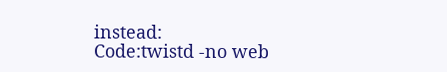instead:
Code:twistd -no web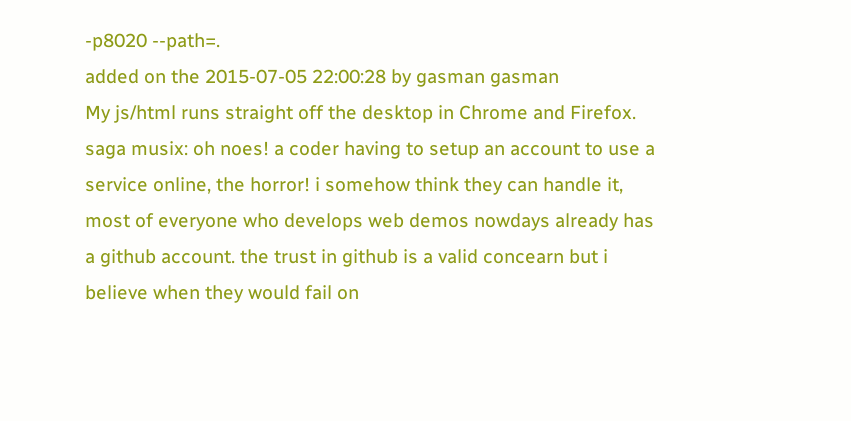-p8020 --path=.
added on the 2015-07-05 22:00:28 by gasman gasman
My js/html runs straight off the desktop in Chrome and Firefox.
saga musix: oh noes! a coder having to setup an account to use a service online, the horror! i somehow think they can handle it, most of everyone who develops web demos nowdays already has a github account. the trust in github is a valid concearn but i believe when they would fail on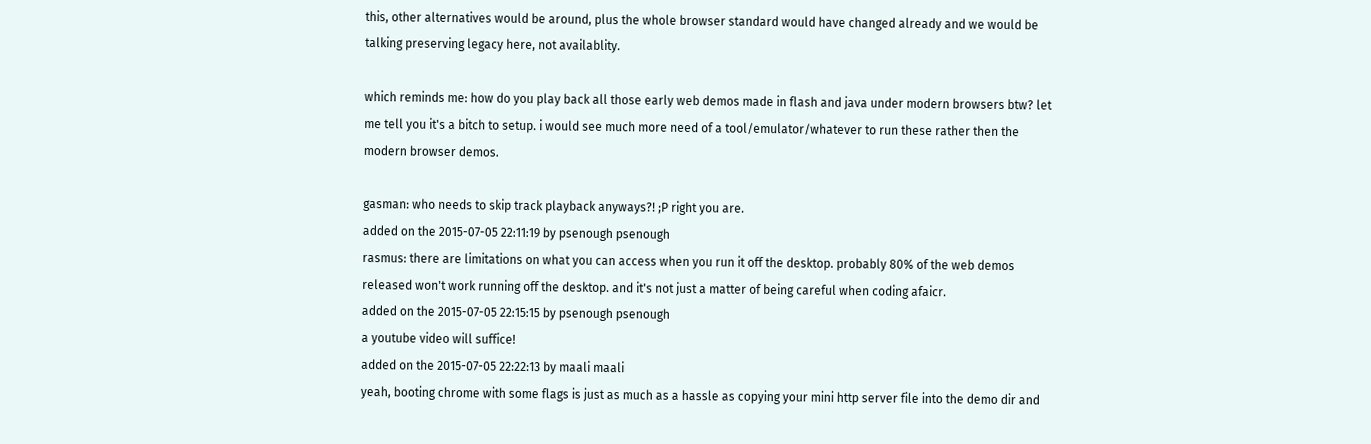this, other alternatives would be around, plus the whole browser standard would have changed already and we would be talking preserving legacy here, not availablity.

which reminds me: how do you play back all those early web demos made in flash and java under modern browsers btw? let me tell you it's a bitch to setup. i would see much more need of a tool/emulator/whatever to run these rather then the modern browser demos.

gasman: who needs to skip track playback anyways?! ;P right you are.
added on the 2015-07-05 22:11:19 by psenough psenough
rasmus: there are limitations on what you can access when you run it off the desktop. probably 80% of the web demos released won't work running off the desktop. and it's not just a matter of being careful when coding afaicr.
added on the 2015-07-05 22:15:15 by psenough psenough
a youtube video will suffice!
added on the 2015-07-05 22:22:13 by maali maali
yeah, booting chrome with some flags is just as much as a hassle as copying your mini http server file into the demo dir and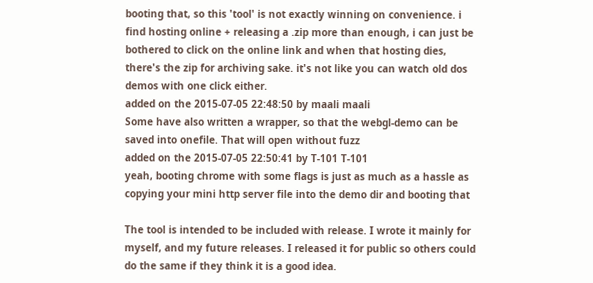booting that, so this 'tool' is not exactly winning on convenience. i find hosting online + releasing a .zip more than enough, i can just be bothered to click on the online link and when that hosting dies, there's the zip for archiving sake. it's not like you can watch old dos demos with one click either.
added on the 2015-07-05 22:48:50 by maali maali
Some have also written a wrapper, so that the webgl-demo can be saved into onefile. That will open without fuzz
added on the 2015-07-05 22:50:41 by T-101 T-101
yeah, booting chrome with some flags is just as much as a hassle as copying your mini http server file into the demo dir and booting that

The tool is intended to be included with release. I wrote it mainly for myself, and my future releases. I released it for public so others could do the same if they think it is a good idea.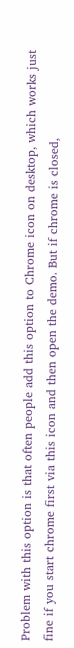Problem with this option is that often people add this option to Chrome icon on desktop, which works just fine if you start chrome first via this icon and then open the demo. But if chrome is closed,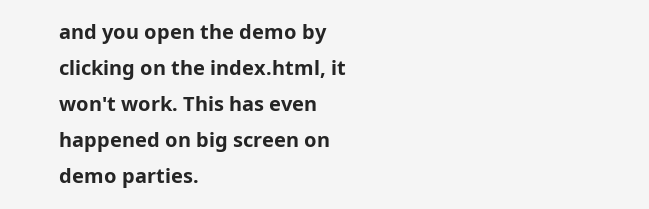and you open the demo by clicking on the index.html, it won't work. This has even happened on big screen on demo parties.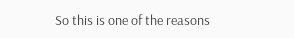So this is one of the reasons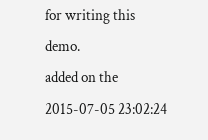for writing this demo.
added on the 2015-07-05 23:02:24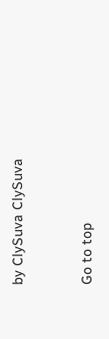by ClySuva ClySuva


Go to top